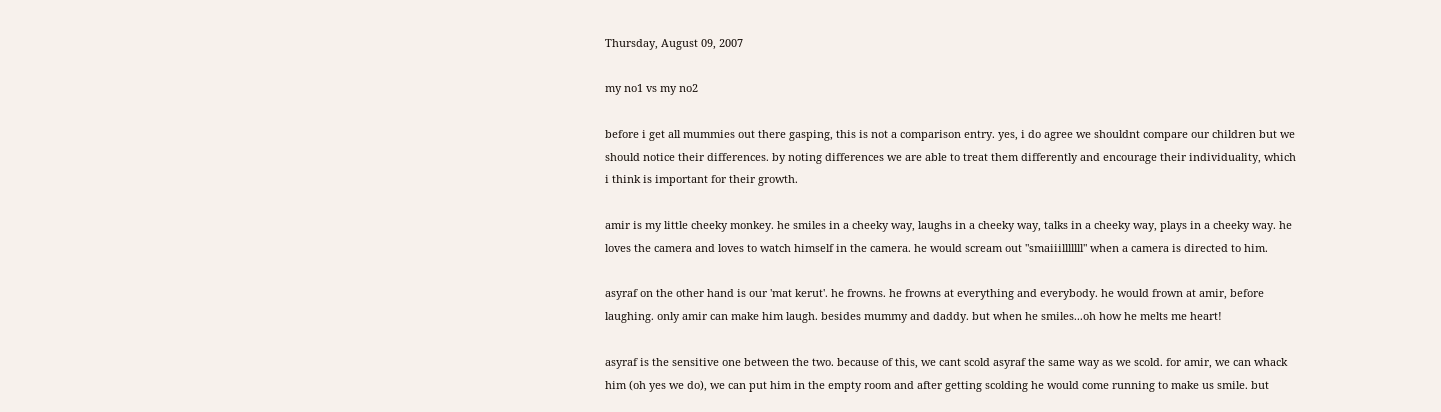Thursday, August 09, 2007

my no1 vs my no2

before i get all mummies out there gasping, this is not a comparison entry. yes, i do agree we shouldnt compare our children but we should notice their differences. by noting differences we are able to treat them differently and encourage their individuality, which i think is important for their growth.

amir is my little cheeky monkey. he smiles in a cheeky way, laughs in a cheeky way, talks in a cheeky way, plays in a cheeky way. he loves the camera and loves to watch himself in the camera. he would scream out "smaiiilllllll" when a camera is directed to him.

asyraf on the other hand is our 'mat kerut'. he frowns. he frowns at everything and everybody. he would frown at amir, before laughing. only amir can make him laugh. besides mummy and daddy. but when he smiles...oh how he melts me heart!

asyraf is the sensitive one between the two. because of this, we cant scold asyraf the same way as we scold. for amir, we can whack him (oh yes we do), we can put him in the empty room and after getting scolding he would come running to make us smile. but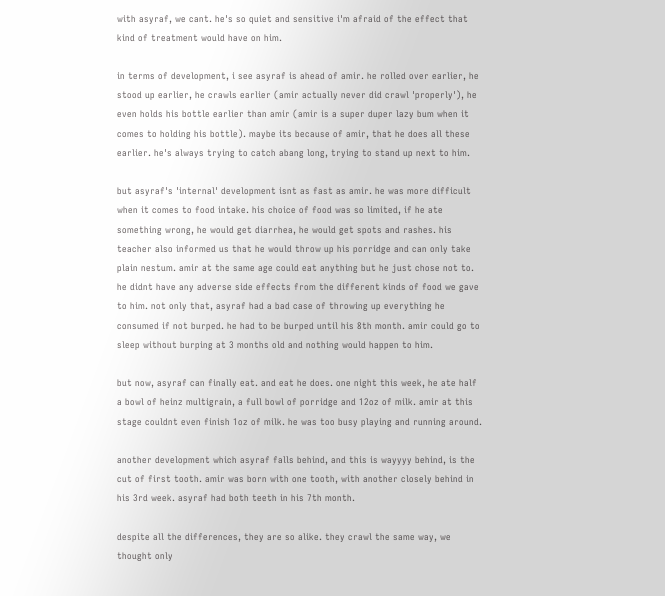with asyraf, we cant. he's so quiet and sensitive i'm afraid of the effect that kind of treatment would have on him.

in terms of development, i see asyraf is ahead of amir. he rolled over earlier, he stood up earlier, he crawls earlier (amir actually never did crawl 'properly'), he even holds his bottle earlier than amir (amir is a super duper lazy bum when it comes to holding his bottle). maybe its because of amir, that he does all these earlier. he's always trying to catch abang long, trying to stand up next to him.

but asyraf's 'internal' development isnt as fast as amir. he was more difficult when it comes to food intake. his choice of food was so limited, if he ate something wrong, he would get diarrhea, he would get spots and rashes. his teacher also informed us that he would throw up his porridge and can only take plain nestum. amir at the same age could eat anything but he just chose not to. he didnt have any adverse side effects from the different kinds of food we gave to him. not only that, asyraf had a bad case of throwing up everything he consumed if not burped. he had to be burped until his 8th month. amir could go to sleep without burping at 3 months old and nothing would happen to him.

but now, asyraf can finally eat. and eat he does. one night this week, he ate half a bowl of heinz multigrain, a full bowl of porridge and 12oz of milk. amir at this stage couldnt even finish 1oz of milk. he was too busy playing and running around.

another development which asyraf falls behind, and this is wayyyy behind, is the cut of first tooth. amir was born with one tooth, with another closely behind in his 3rd week. asyraf had both teeth in his 7th month.

despite all the differences, they are so alike. they crawl the same way, we thought only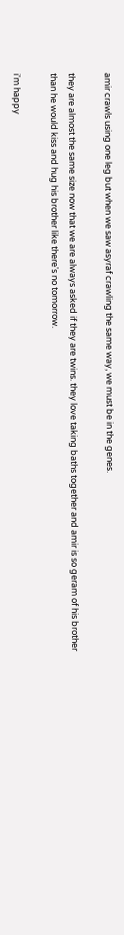amir crawls using one leg but when we saw asyraf crawling the same way, we must be in the genes.

they are almost the same size now that we are always asked if they are twins. they love taking baths together and amir is so geram of his brother than he would kiss and hug his brother like there's no tomorrow.

i'm happy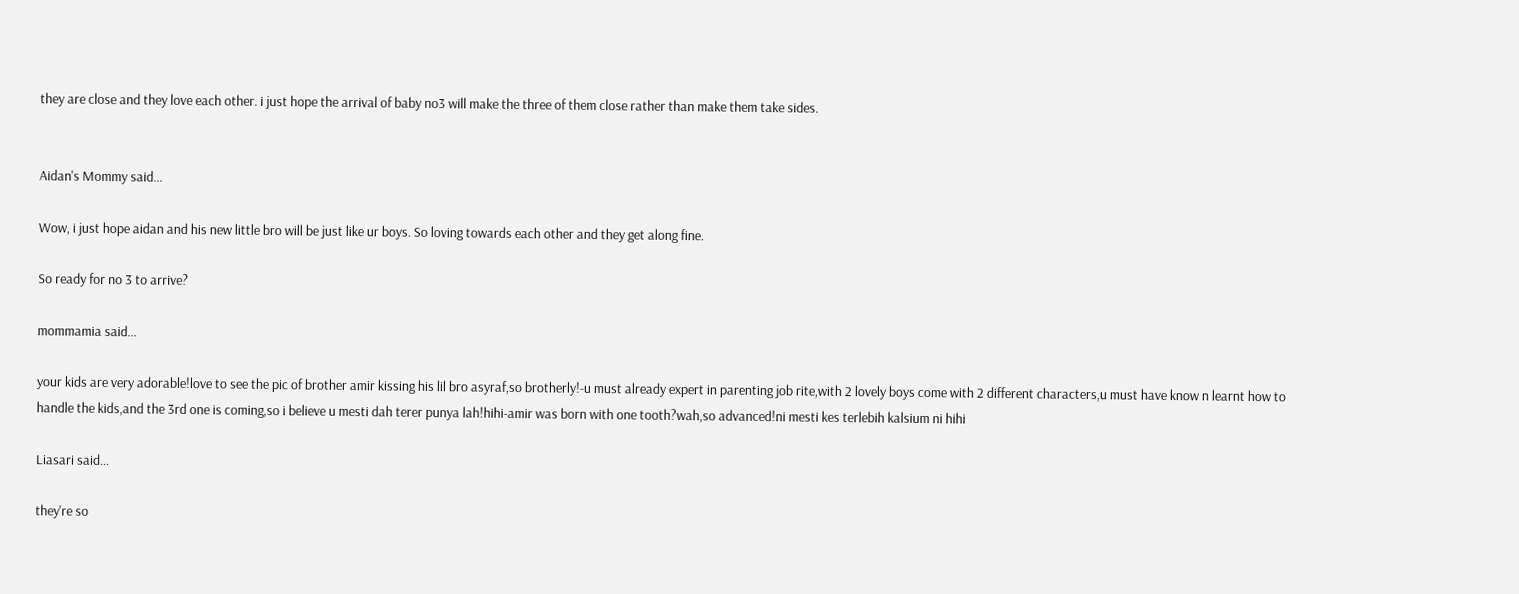they are close and they love each other. i just hope the arrival of baby no3 will make the three of them close rather than make them take sides.


Aidan's Mommy said...

Wow, i just hope aidan and his new little bro will be just like ur boys. So loving towards each other and they get along fine.

So ready for no 3 to arrive?

mommamia said...

your kids are very adorable!love to see the pic of brother amir kissing his lil bro asyraf,so brotherly!-u must already expert in parenting job rite,with 2 lovely boys come with 2 different characters,u must have know n learnt how to handle the kids,and the 3rd one is coming,so i believe u mesti dah terer punya lah!hihi-amir was born with one tooth?wah,so advanced!ni mesti kes terlebih kalsium ni hihi

Liasari said...

they're so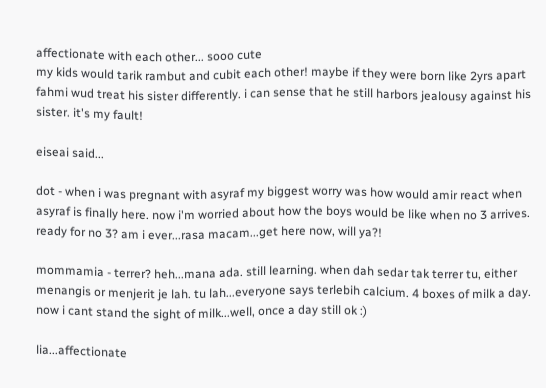affectionate with each other... sooo cute
my kids would tarik rambut and cubit each other! maybe if they were born like 2yrs apart fahmi wud treat his sister differently. i can sense that he still harbors jealousy against his sister. it's my fault!

eiseai said...

dot - when i was pregnant with asyraf my biggest worry was how would amir react when asyraf is finally here. now i'm worried about how the boys would be like when no 3 arrives. ready for no 3? am i ever...rasa macam...get here now, will ya?!

mommamia - terrer? heh...mana ada. still learning. when dah sedar tak terrer tu, either menangis or menjerit je lah. tu lah...everyone says terlebih calcium. 4 boxes of milk a day. now i cant stand the sight of milk...well, once a day still ok :)

lia...affectionate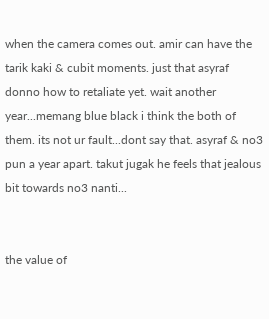when the camera comes out. amir can have the tarik kaki & cubit moments. just that asyraf donno how to retaliate yet. wait another year...memang blue black i think the both of them. its not ur fault...dont say that. asyraf & no3 pun a year apart. takut jugak he feels that jealous bit towards no3 nanti...


the value of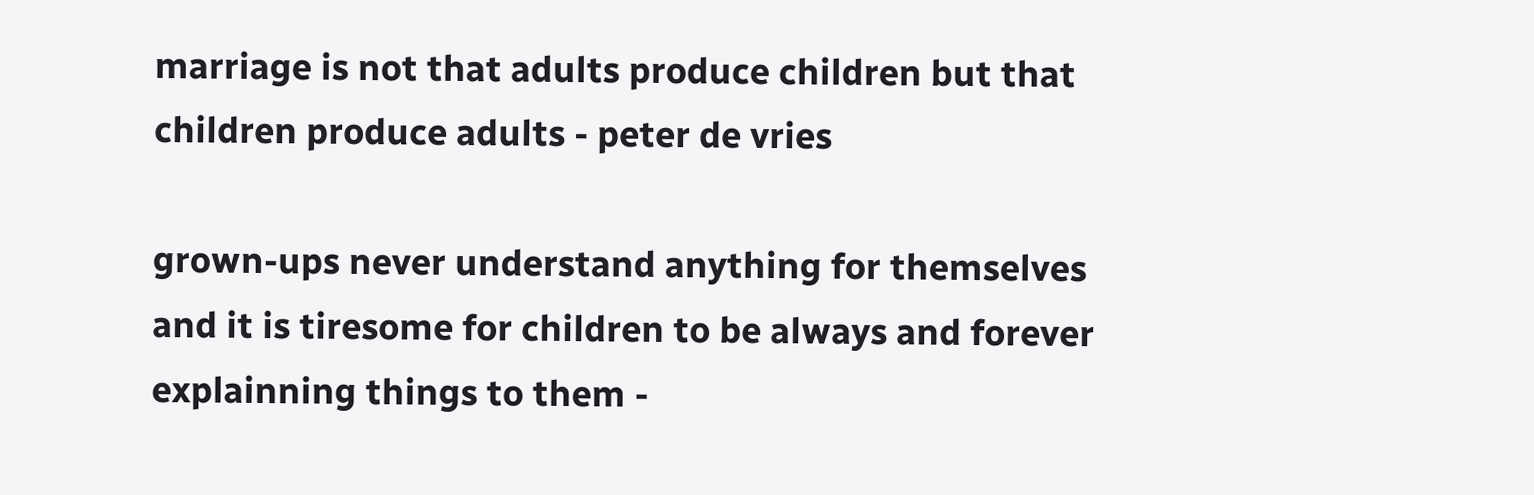marriage is not that adults produce children but that children produce adults - peter de vries

grown-ups never understand anything for themselves and it is tiresome for children to be always and forever explainning things to them -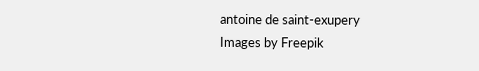antoine de saint-exupery
Images by Freepik